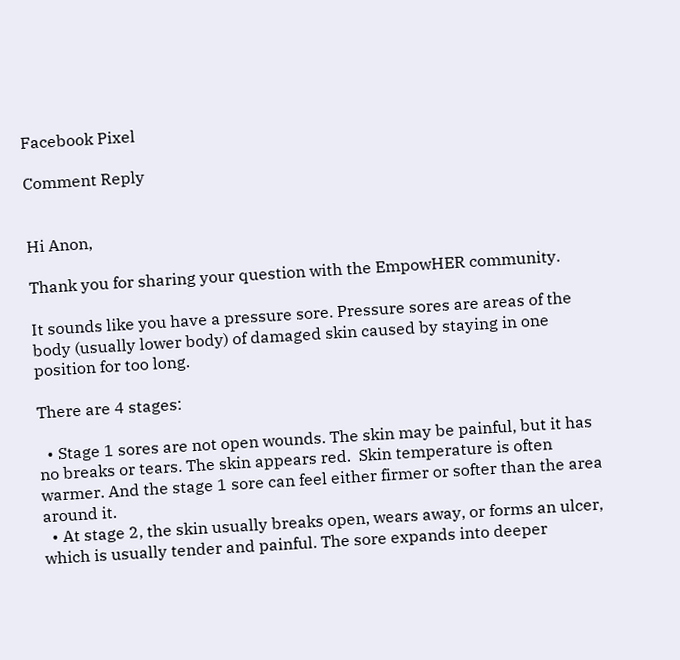Facebook Pixel

Comment Reply


Hi Anon,

Thank you for sharing your question with the EmpowHER community.

It sounds like you have a pressure sore. Pressure sores are areas of the body (usually lower body) of damaged skin caused by staying in one position for too long.

There are 4 stages:

  • Stage 1 sores are not open wounds. The skin may be painful, but it has no breaks or tears. The skin appears red.  Skin temperature is often warmer. And the stage 1 sore can feel either firmer or softer than the area around it.
  • At stage 2, the skin usually breaks open, wears away, or forms an ulcer, which is usually tender and painful. The sore expands into deeper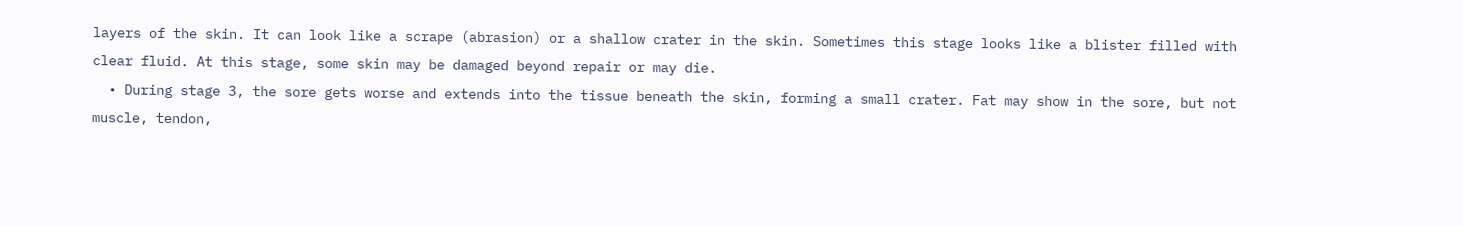layers of the skin. It can look like a scrape (abrasion) or a shallow crater in the skin. Sometimes this stage looks like a blister filled with clear fluid. At this stage, some skin may be damaged beyond repair or may die.
  • During stage 3, the sore gets worse and extends into the tissue beneath the skin, forming a small crater. Fat may show in the sore, but not muscle, tendon,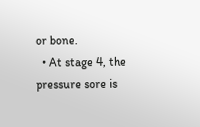or bone.
  • At stage 4, the pressure sore is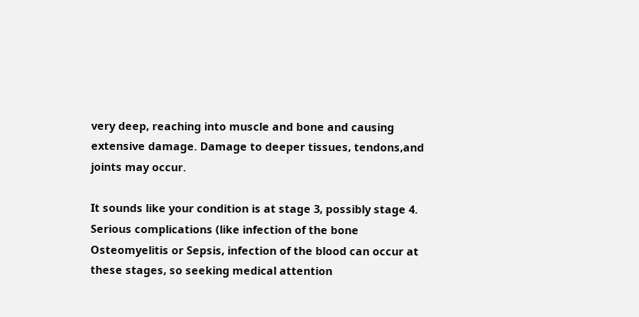very deep, reaching into muscle and bone and causing extensive damage. Damage to deeper tissues, tendons,and joints may occur.

It sounds like your condition is at stage 3, possibly stage 4.  Serious complications (like infection of the bone Osteomyelitis or Sepsis, infection of the blood can occur at these stages, so seeking medical attention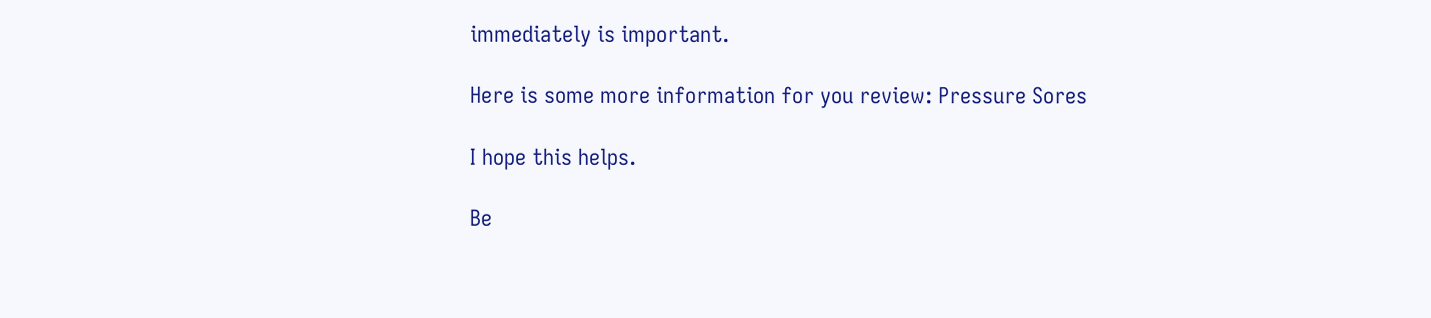immediately is important.

Here is some more information for you review: Pressure Sores

I hope this helps.

Be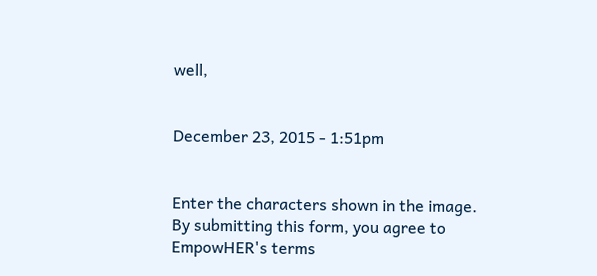well,


December 23, 2015 - 1:51pm


Enter the characters shown in the image.
By submitting this form, you agree to EmpowHER's terms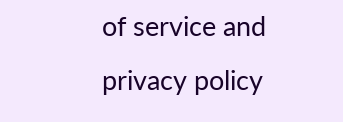of service and privacy policy